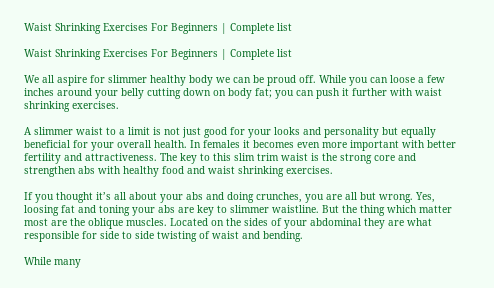Waist Shrinking Exercises For Beginners | Complete list

Waist Shrinking Exercises For Beginners | Complete list

We all aspire for slimmer healthy body we can be proud off. While you can loose a few inches around your belly cutting down on body fat; you can push it further with waist shrinking exercises.

A slimmer waist to a limit is not just good for your looks and personality but equally beneficial for your overall health. In females it becomes even more important with better fertility and attractiveness. The key to this slim trim waist is the strong core and strengthen abs with healthy food and waist shrinking exercises.

If you thought it’s all about your abs and doing crunches, you are all but wrong. Yes, loosing fat and toning your abs are key to slimmer waistline. But the thing which matter most are the oblique muscles. Located on the sides of your abdominal they are what responsible for side to side twisting of waist and bending.

While many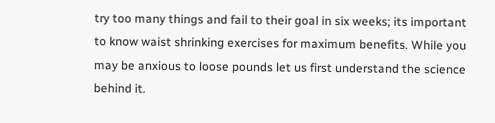try too many things and fail to their goal in six weeks; its important to know waist shrinking exercises for maximum benefits. While you may be anxious to loose pounds let us first understand the science behind it.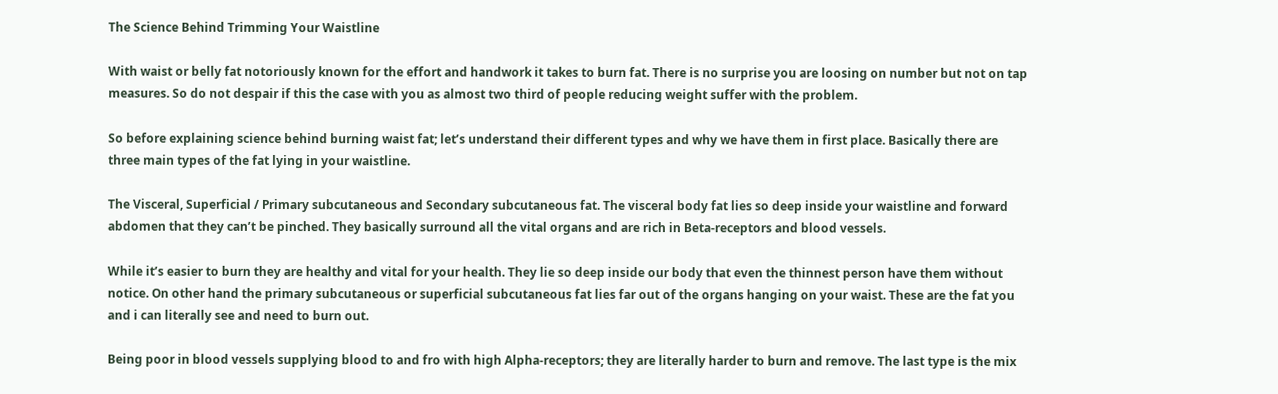The Science Behind Trimming Your Waistline

With waist or belly fat notoriously known for the effort and handwork it takes to burn fat. There is no surprise you are loosing on number but not on tap measures. So do not despair if this the case with you as almost two third of people reducing weight suffer with the problem.

So before explaining science behind burning waist fat; let’s understand their different types and why we have them in first place. Basically there are three main types of the fat lying in your waistline.

The Visceral, Superficial / Primary subcutaneous and Secondary subcutaneous fat. The visceral body fat lies so deep inside your waistline and forward abdomen that they can’t be pinched. They basically surround all the vital organs and are rich in Beta-receptors and blood vessels.

While it’s easier to burn they are healthy and vital for your health. They lie so deep inside our body that even the thinnest person have them without notice. On other hand the primary subcutaneous or superficial subcutaneous fat lies far out of the organs hanging on your waist. These are the fat you and i can literally see and need to burn out.

Being poor in blood vessels supplying blood to and fro with high Alpha-receptors; they are literally harder to burn and remove. The last type is the mix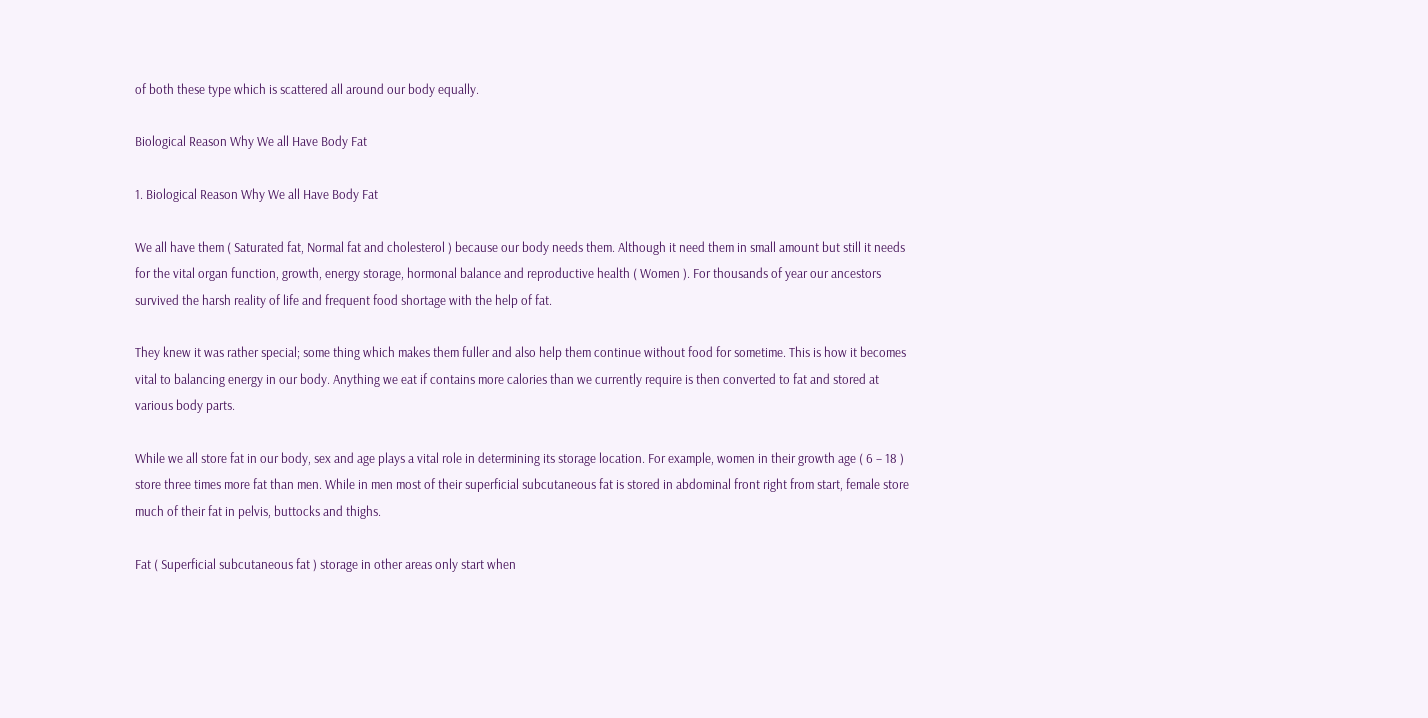of both these type which is scattered all around our body equally.

Biological Reason Why We all Have Body Fat

1. Biological Reason Why We all Have Body Fat

We all have them ( Saturated fat, Normal fat and cholesterol ) because our body needs them. Although it need them in small amount but still it needs for the vital organ function, growth, energy storage, hormonal balance and reproductive health ( Women ). For thousands of year our ancestors survived the harsh reality of life and frequent food shortage with the help of fat.

They knew it was rather special; some thing which makes them fuller and also help them continue without food for sometime. This is how it becomes vital to balancing energy in our body. Anything we eat if contains more calories than we currently require is then converted to fat and stored at various body parts.

While we all store fat in our body, sex and age plays a vital role in determining its storage location. For example, women in their growth age ( 6 – 18 ) store three times more fat than men. While in men most of their superficial subcutaneous fat is stored in abdominal front right from start, female store much of their fat in pelvis, buttocks and thighs.

Fat ( Superficial subcutaneous fat ) storage in other areas only start when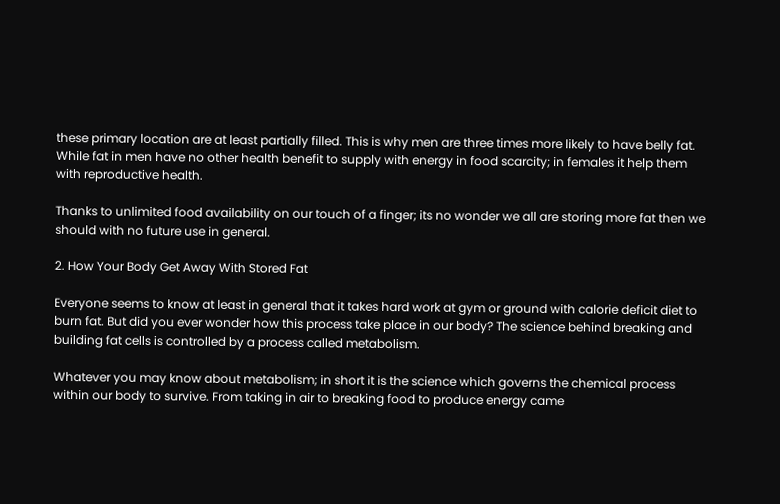these primary location are at least partially filled. This is why men are three times more likely to have belly fat. While fat in men have no other health benefit to supply with energy in food scarcity; in females it help them with reproductive health.

Thanks to unlimited food availability on our touch of a finger; its no wonder we all are storing more fat then we should with no future use in general.

2. How Your Body Get Away With Stored Fat

Everyone seems to know at least in general that it takes hard work at gym or ground with calorie deficit diet to burn fat. But did you ever wonder how this process take place in our body? The science behind breaking and building fat cells is controlled by a process called metabolism.

Whatever you may know about metabolism; in short it is the science which governs the chemical process within our body to survive. From taking in air to breaking food to produce energy came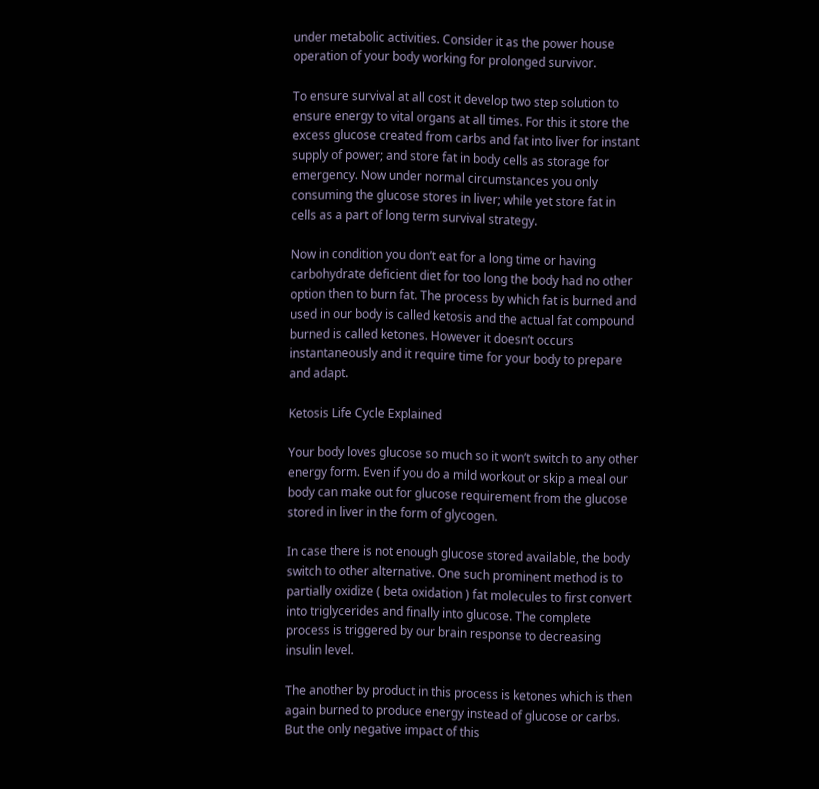under metabolic activities. Consider it as the power house operation of your body working for prolonged survivor.

To ensure survival at all cost it develop two step solution to ensure energy to vital organs at all times. For this it store the excess glucose created from carbs and fat into liver for instant supply of power; and store fat in body cells as storage for emergency. Now under normal circumstances you only consuming the glucose stores in liver; while yet store fat in cells as a part of long term survival strategy.

Now in condition you don’t eat for a long time or having carbohydrate deficient diet for too long the body had no other option then to burn fat. The process by which fat is burned and used in our body is called ketosis and the actual fat compound burned is called ketones. However it doesn’t occurs instantaneously and it require time for your body to prepare and adapt.

Ketosis Life Cycle Explained

Your body loves glucose so much so it won’t switch to any other energy form. Even if you do a mild workout or skip a meal our body can make out for glucose requirement from the glucose stored in liver in the form of glycogen.

In case there is not enough glucose stored available, the body switch to other alternative. One such prominent method is to partially oxidize ( beta oxidation ) fat molecules to first convert into triglycerides and finally into glucose. The complete process is triggered by our brain response to decreasing insulin level.

The another by product in this process is ketones which is then again burned to produce energy instead of glucose or carbs. But the only negative impact of this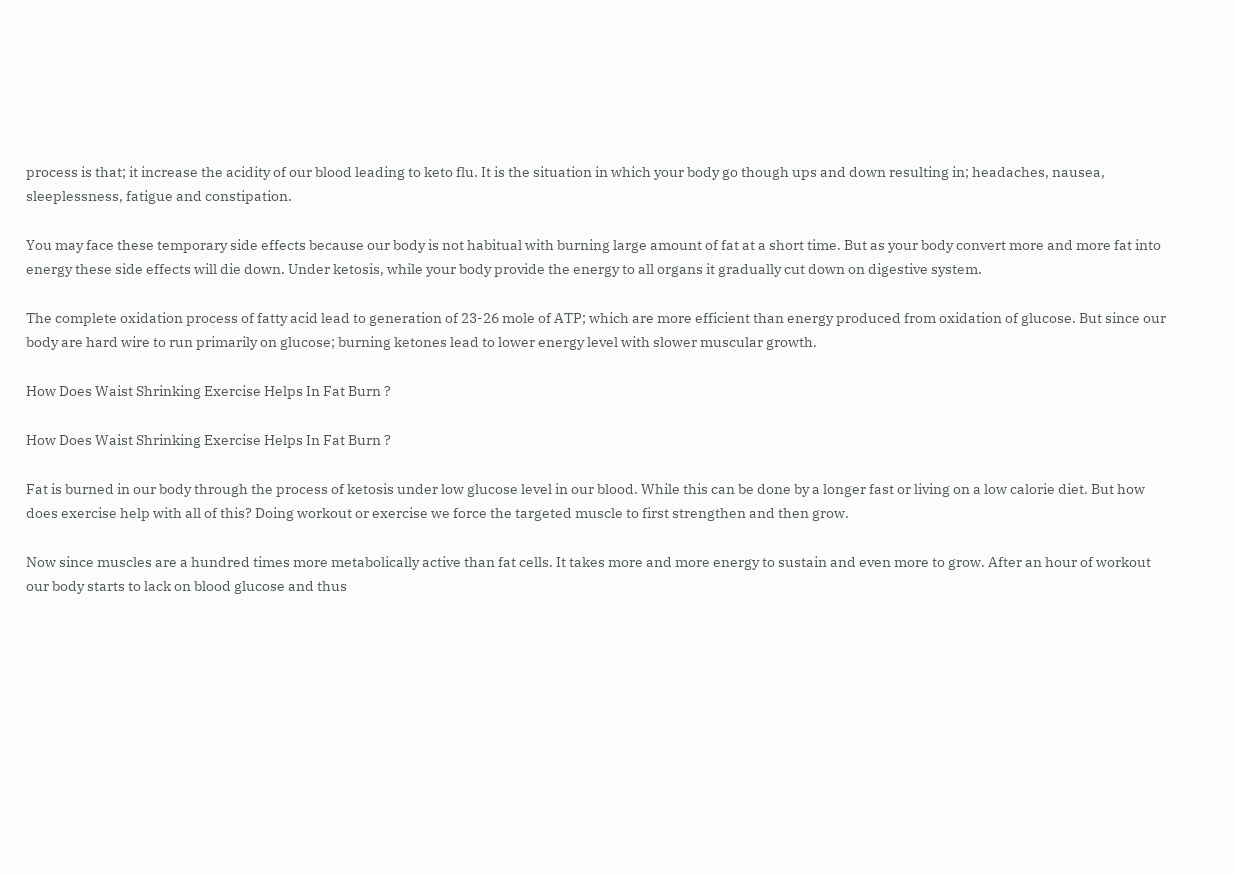process is that; it increase the acidity of our blood leading to keto flu. It is the situation in which your body go though ups and down resulting in; headaches, nausea, sleeplessness, fatigue and constipation.

You may face these temporary side effects because our body is not habitual with burning large amount of fat at a short time. But as your body convert more and more fat into energy these side effects will die down. Under ketosis, while your body provide the energy to all organs it gradually cut down on digestive system.

The complete oxidation process of fatty acid lead to generation of 23-26 mole of ATP; which are more efficient than energy produced from oxidation of glucose. But since our body are hard wire to run primarily on glucose; burning ketones lead to lower energy level with slower muscular growth.

How Does Waist Shrinking Exercise Helps In Fat Burn ?

How Does Waist Shrinking Exercise Helps In Fat Burn ?

Fat is burned in our body through the process of ketosis under low glucose level in our blood. While this can be done by a longer fast or living on a low calorie diet. But how does exercise help with all of this? Doing workout or exercise we force the targeted muscle to first strengthen and then grow.

Now since muscles are a hundred times more metabolically active than fat cells. It takes more and more energy to sustain and even more to grow. After an hour of workout our body starts to lack on blood glucose and thus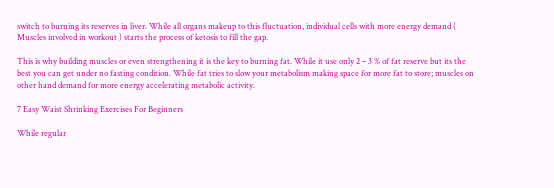switch to burning its reserves in liver. While all organs makeup to this fluctuation, individual cells with more energy demand ( Muscles involved in workout ) starts the process of ketosis to fill the gap.

This is why building muscles or even strengthening it is the key to burning fat. While it use only 2 – 3 % of fat reserve but its the best you can get under no fasting condition. While fat tries to slow your metabolism making space for more fat to store; muscles on other hand demand for more energy accelerating metabolic activity.

7 Easy Waist Shrinking Exercises For Beginners

While regular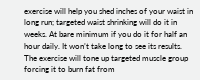exercise will help you shed inches of your waist in long run; targeted waist shrinking will do it in weeks. At bare minimum if you do it for half an hour daily. It won’t take long to see its results. The exercise will tone up targeted muscle group forcing it to burn fat from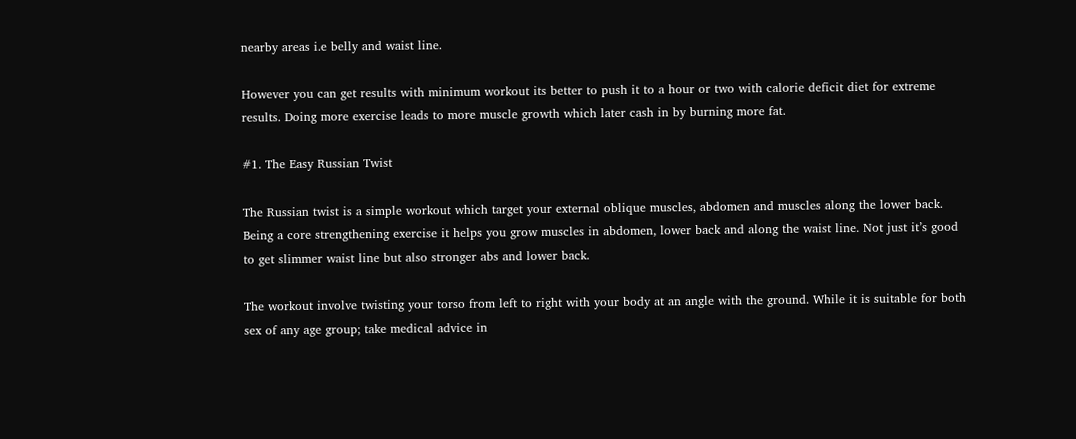nearby areas i.e belly and waist line.

However you can get results with minimum workout its better to push it to a hour or two with calorie deficit diet for extreme results. Doing more exercise leads to more muscle growth which later cash in by burning more fat.

#1. The Easy Russian Twist

The Russian twist is a simple workout which target your external oblique muscles, abdomen and muscles along the lower back. Being a core strengthening exercise it helps you grow muscles in abdomen, lower back and along the waist line. Not just it’s good to get slimmer waist line but also stronger abs and lower back.

The workout involve twisting your torso from left to right with your body at an angle with the ground. While it is suitable for both sex of any age group; take medical advice in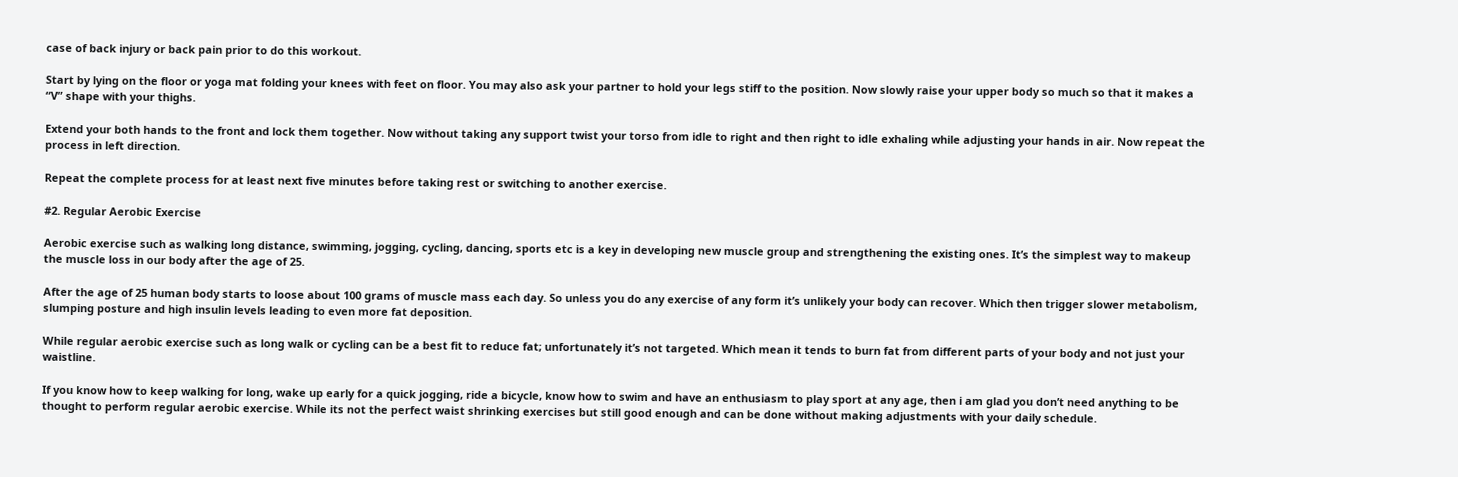case of back injury or back pain prior to do this workout.

Start by lying on the floor or yoga mat folding your knees with feet on floor. You may also ask your partner to hold your legs stiff to the position. Now slowly raise your upper body so much so that it makes a “V” shape with your thighs.

Extend your both hands to the front and lock them together. Now without taking any support twist your torso from idle to right and then right to idle exhaling while adjusting your hands in air. Now repeat the process in left direction.

Repeat the complete process for at least next five minutes before taking rest or switching to another exercise.

#2. Regular Aerobic Exercise

Aerobic exercise such as walking long distance, swimming, jogging, cycling, dancing, sports etc is a key in developing new muscle group and strengthening the existing ones. It’s the simplest way to makeup the muscle loss in our body after the age of 25.

After the age of 25 human body starts to loose about 100 grams of muscle mass each day. So unless you do any exercise of any form it’s unlikely your body can recover. Which then trigger slower metabolism, slumping posture and high insulin levels leading to even more fat deposition.

While regular aerobic exercise such as long walk or cycling can be a best fit to reduce fat; unfortunately it’s not targeted. Which mean it tends to burn fat from different parts of your body and not just your waistline.

If you know how to keep walking for long, wake up early for a quick jogging, ride a bicycle, know how to swim and have an enthusiasm to play sport at any age, then i am glad you don’t need anything to be thought to perform regular aerobic exercise. While its not the perfect waist shrinking exercises but still good enough and can be done without making adjustments with your daily schedule.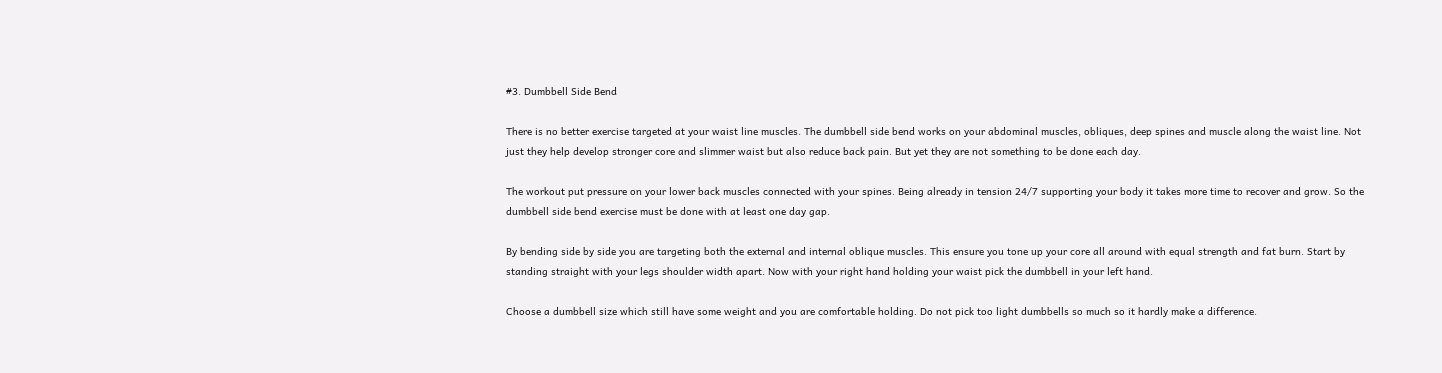#3. Dumbbell Side Bend

There is no better exercise targeted at your waist line muscles. The dumbbell side bend works on your abdominal muscles, obliques, deep spines and muscle along the waist line. Not just they help develop stronger core and slimmer waist but also reduce back pain. But yet they are not something to be done each day.

The workout put pressure on your lower back muscles connected with your spines. Being already in tension 24/7 supporting your body it takes more time to recover and grow. So the dumbbell side bend exercise must be done with at least one day gap.

By bending side by side you are targeting both the external and internal oblique muscles. This ensure you tone up your core all around with equal strength and fat burn. Start by standing straight with your legs shoulder width apart. Now with your right hand holding your waist pick the dumbbell in your left hand.

Choose a dumbbell size which still have some weight and you are comfortable holding. Do not pick too light dumbbells so much so it hardly make a difference.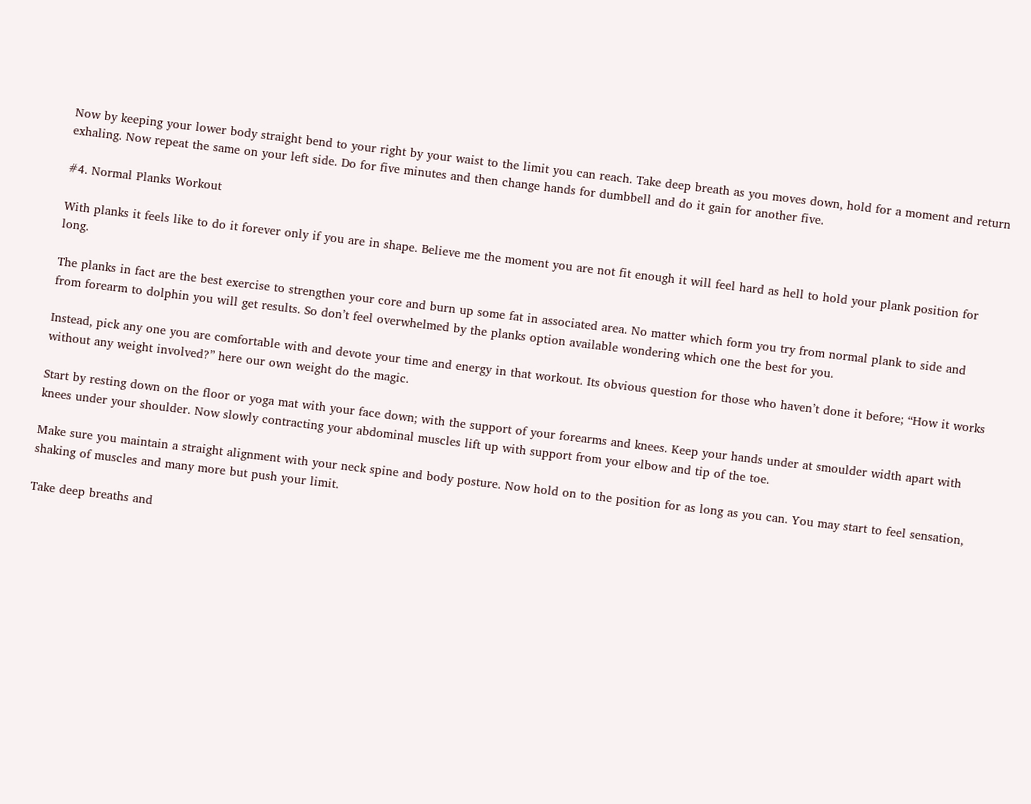Now by keeping your lower body straight bend to your right by your waist to the limit you can reach. Take deep breath as you moves down, hold for a moment and return exhaling. Now repeat the same on your left side. Do for five minutes and then change hands for dumbbell and do it gain for another five.

#4. Normal Planks Workout

With planks it feels like to do it forever only if you are in shape. Believe me the moment you are not fit enough it will feel hard as hell to hold your plank position for long.

The planks in fact are the best exercise to strengthen your core and burn up some fat in associated area. No matter which form you try from normal plank to side and from forearm to dolphin you will get results. So don’t feel overwhelmed by the planks option available wondering which one the best for you.

Instead, pick any one you are comfortable with and devote your time and energy in that workout. Its obvious question for those who haven’t done it before; “How it works without any weight involved?” here our own weight do the magic.

Start by resting down on the floor or yoga mat with your face down; with the support of your forearms and knees. Keep your hands under at smoulder width apart with knees under your shoulder. Now slowly contracting your abdominal muscles lift up with support from your elbow and tip of the toe.

Make sure you maintain a straight alignment with your neck spine and body posture. Now hold on to the position for as long as you can. You may start to feel sensation, shaking of muscles and many more but push your limit.

Take deep breaths and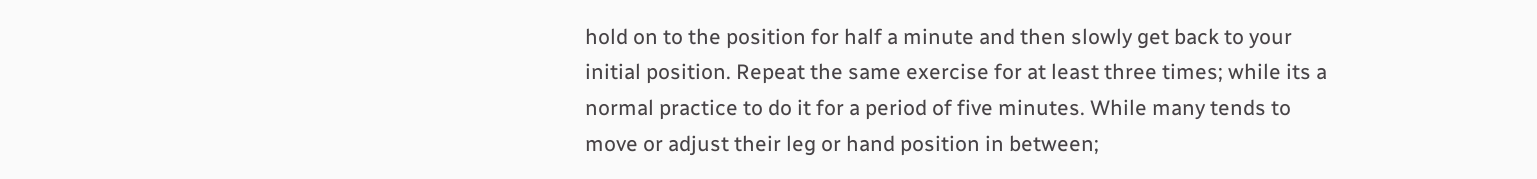hold on to the position for half a minute and then slowly get back to your initial position. Repeat the same exercise for at least three times; while its a normal practice to do it for a period of five minutes. While many tends to move or adjust their leg or hand position in between;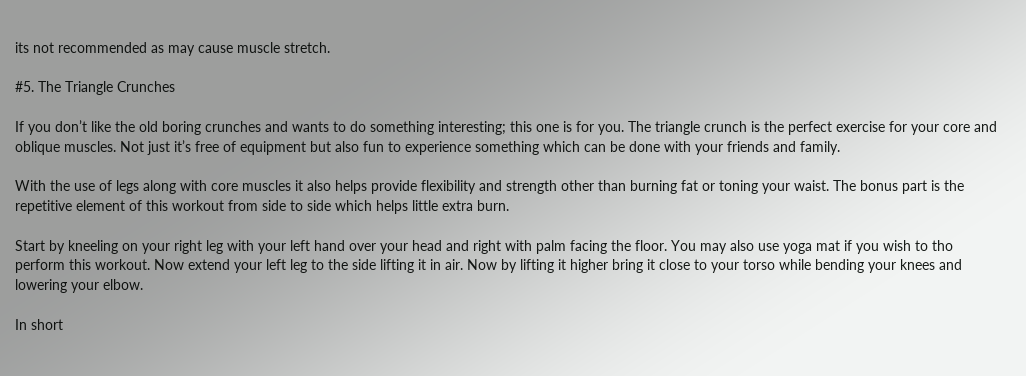its not recommended as may cause muscle stretch.

#5. The Triangle Crunches

If you don’t like the old boring crunches and wants to do something interesting; this one is for you. The triangle crunch is the perfect exercise for your core and oblique muscles. Not just it’s free of equipment but also fun to experience something which can be done with your friends and family.

With the use of legs along with core muscles it also helps provide flexibility and strength other than burning fat or toning your waist. The bonus part is the repetitive element of this workout from side to side which helps little extra burn.

Start by kneeling on your right leg with your left hand over your head and right with palm facing the floor. You may also use yoga mat if you wish to tho perform this workout. Now extend your left leg to the side lifting it in air. Now by lifting it higher bring it close to your torso while bending your knees and lowering your elbow.

In short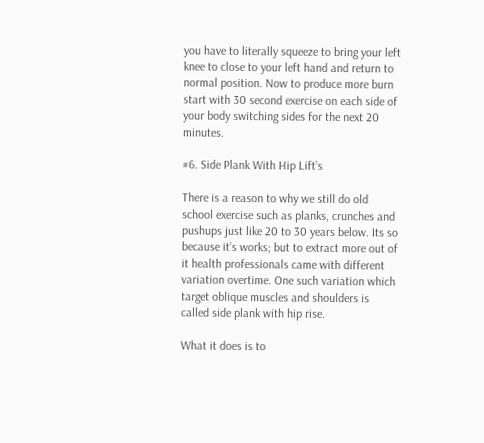you have to literally squeeze to bring your left knee to close to your left hand and return to normal position. Now to produce more burn start with 30 second exercise on each side of your body switching sides for the next 20 minutes.

#6. Side Plank With Hip Lift’s

There is a reason to why we still do old school exercise such as planks, crunches and pushups just like 20 to 30 years below. Its so because it’s works; but to extract more out of it health professionals came with different variation overtime. One such variation which target oblique muscles and shoulders is called side plank with hip rise.

What it does is to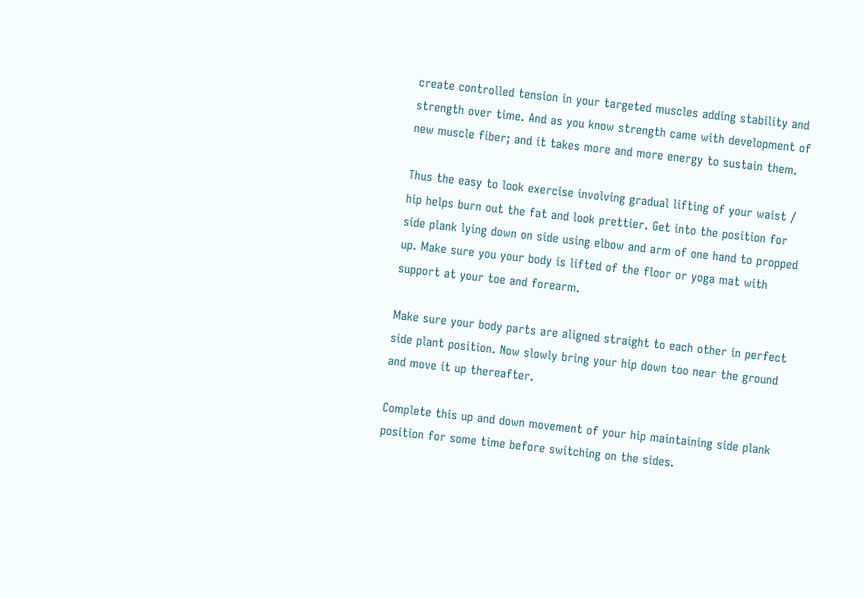create controlled tension in your targeted muscles adding stability and strength over time. And as you know strength came with development of new muscle fiber; and it takes more and more energy to sustain them.

Thus the easy to look exercise involving gradual lifting of your waist / hip helps burn out the fat and look prettier. Get into the position for side plank lying down on side using elbow and arm of one hand to propped up. Make sure you your body is lifted of the floor or yoga mat with support at your toe and forearm.

Make sure your body parts are aligned straight to each other in perfect side plant position. Now slowly bring your hip down too near the ground and move it up thereafter.

Complete this up and down movement of your hip maintaining side plank position for some time before switching on the sides.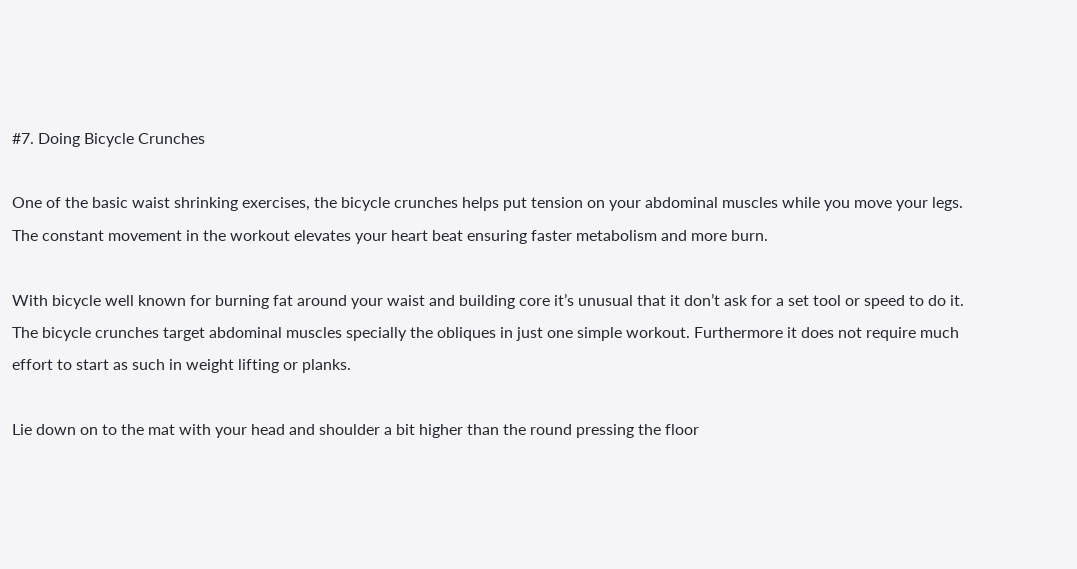#7. Doing Bicycle Crunches

One of the basic waist shrinking exercises, the bicycle crunches helps put tension on your abdominal muscles while you move your legs. The constant movement in the workout elevates your heart beat ensuring faster metabolism and more burn.

With bicycle well known for burning fat around your waist and building core it’s unusual that it don’t ask for a set tool or speed to do it. The bicycle crunches target abdominal muscles specially the obliques in just one simple workout. Furthermore it does not require much effort to start as such in weight lifting or planks.

Lie down on to the mat with your head and shoulder a bit higher than the round pressing the floor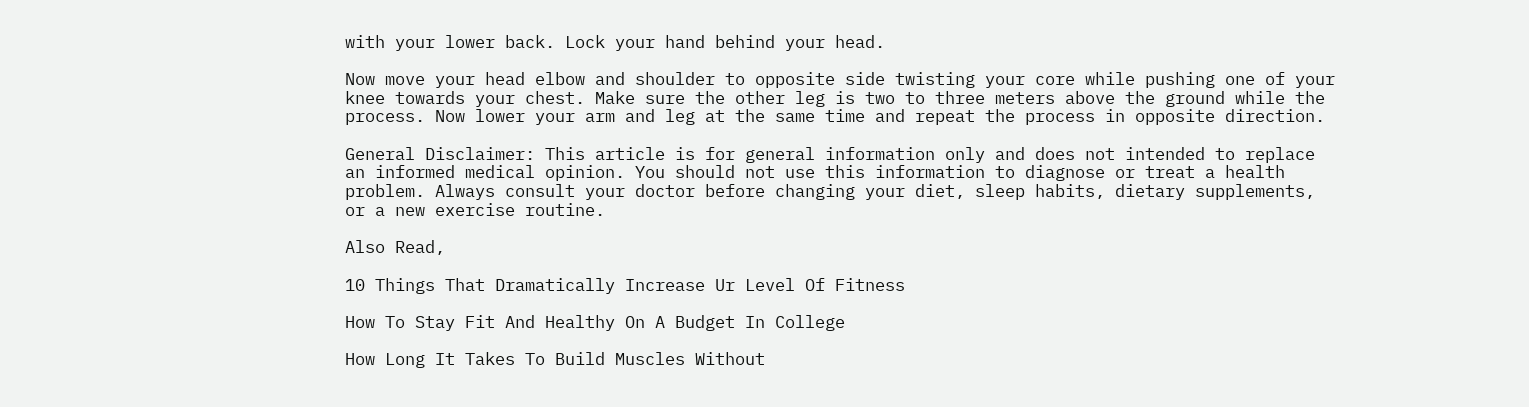with your lower back. Lock your hand behind your head.

Now move your head elbow and shoulder to opposite side twisting your core while pushing one of your knee towards your chest. Make sure the other leg is two to three meters above the ground while the process. Now lower your arm and leg at the same time and repeat the process in opposite direction.

General Disclaimer: This article is for general information only and does not intended to replace an informed medical opinion. You should not use this information to diagnose or treat a health problem. Always consult your doctor before changing your diet, sleep habits, dietary supplements, or a new exercise routine.

Also Read,

10 Things That Dramatically Increase Ur Level Of Fitness

How To Stay Fit And Healthy On A Budget In College

How Long It Takes To Build Muscles Without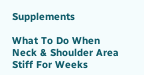Supplements

What To Do When Neck & Shoulder Area Stiff For Weeks